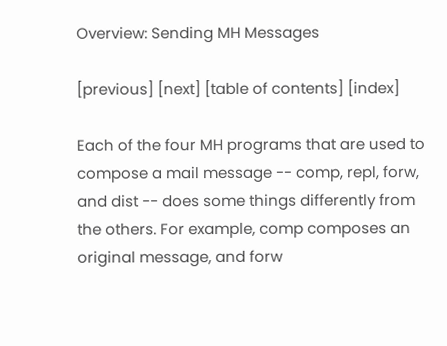Overview: Sending MH Messages

[previous] [next] [table of contents] [index]

Each of the four MH programs that are used to compose a mail message -- comp, repl, forw, and dist -- does some things differently from the others. For example, comp composes an original message, and forw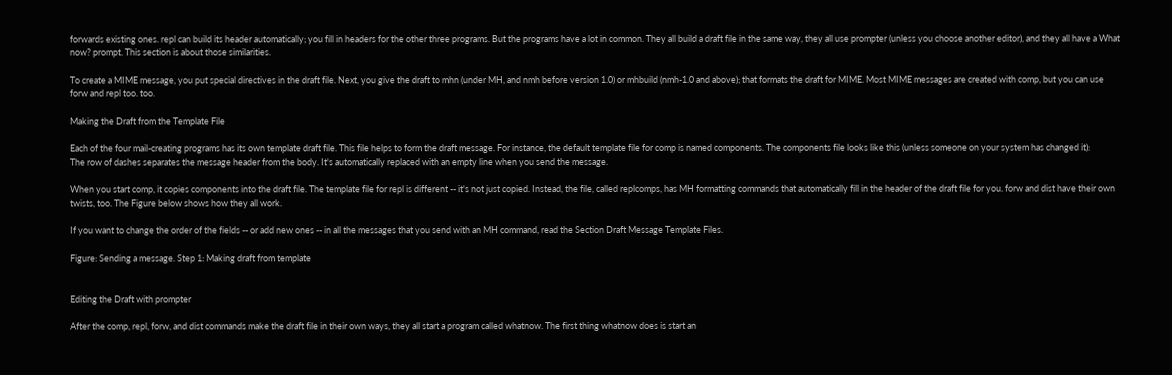forwards existing ones. repl can build its header automatically; you fill in headers for the other three programs. But the programs have a lot in common. They all build a draft file in the same way, they all use prompter (unless you choose another editor), and they all have a What now? prompt. This section is about those similarities.

To create a MIME message, you put special directives in the draft file. Next, you give the draft to mhn (under MH, and nmh before version 1.0) or mhbuild (nmh-1.0 and above); that formats the draft for MIME. Most MIME messages are created with comp, but you can use forw and repl too. too.

Making the Draft from the Template File

Each of the four mail-creating programs has its own template draft file. This file helps to form the draft message. For instance, the default template file for comp is named components. The components file looks like this (unless someone on your system has changed it):
The row of dashes separates the message header from the body. It's automatically replaced with an empty line when you send the message.

When you start comp, it copies components into the draft file. The template file for repl is different -- it's not just copied. Instead, the file, called replcomps, has MH formatting commands that automatically fill in the header of the draft file for you. forw and dist have their own twists, too. The Figure below shows how they all work.

If you want to change the order of the fields -- or add new ones -- in all the messages that you send with an MH command, read the Section Draft Message Template Files.

Figure: Sending a message. Step 1: Making draft from template


Editing the Draft with prompter

After the comp, repl, forw, and dist commands make the draft file in their own ways, they all start a program called whatnow. The first thing whatnow does is start an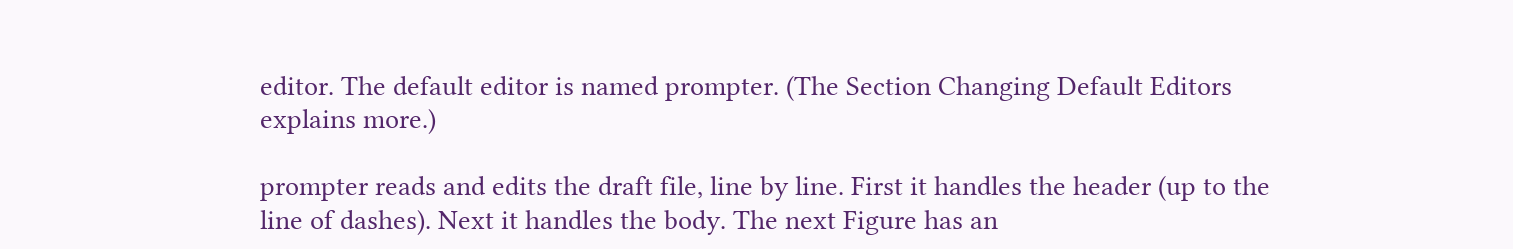editor. The default editor is named prompter. (The Section Changing Default Editors explains more.)

prompter reads and edits the draft file, line by line. First it handles the header (up to the line of dashes). Next it handles the body. The next Figure has an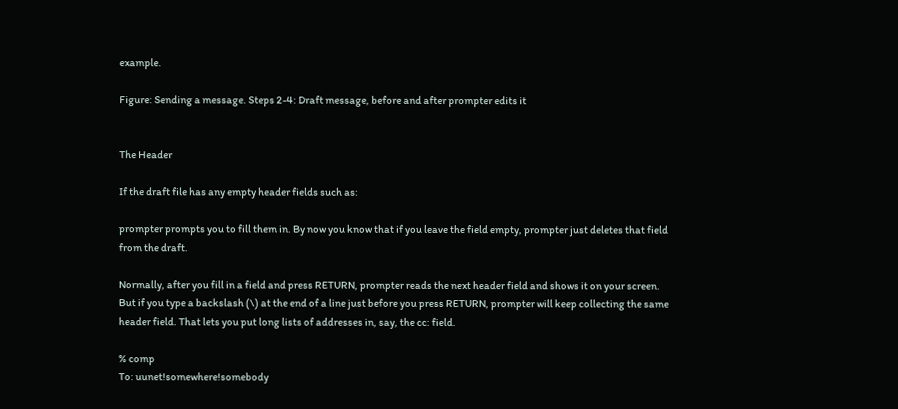example.

Figure: Sending a message. Steps 2-4: Draft message, before and after prompter edits it


The Header

If the draft file has any empty header fields such as:

prompter prompts you to fill them in. By now you know that if you leave the field empty, prompter just deletes that field from the draft.

Normally, after you fill in a field and press RETURN, prompter reads the next header field and shows it on your screen. But if you type a backslash (\) at the end of a line just before you press RETURN, prompter will keep collecting the same header field. That lets you put long lists of addresses in, say, the cc: field.

% comp
To: uunet!somewhere!somebody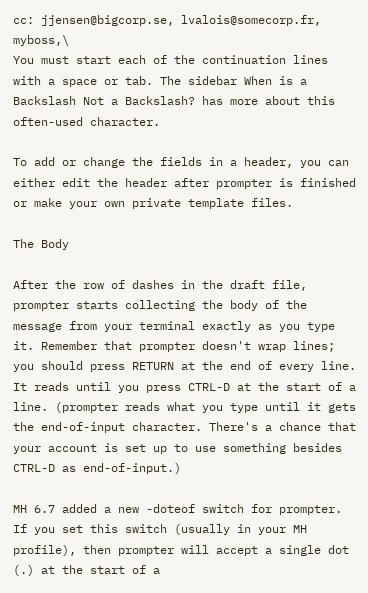cc: jjensen@bigcorp.se, lvalois@somecorp.fr, myboss,\
You must start each of the continuation lines with a space or tab. The sidebar When is a Backslash Not a Backslash? has more about this often-used character.

To add or change the fields in a header, you can either edit the header after prompter is finished or make your own private template files.

The Body

After the row of dashes in the draft file, prompter starts collecting the body of the message from your terminal exactly as you type it. Remember that prompter doesn't wrap lines; you should press RETURN at the end of every line. It reads until you press CTRL-D at the start of a line. (prompter reads what you type until it gets the end-of-input character. There's a chance that your account is set up to use something besides CTRL-D as end-of-input.)

MH 6.7 added a new -doteof switch for prompter. If you set this switch (usually in your MH profile), then prompter will accept a single dot (.) at the start of a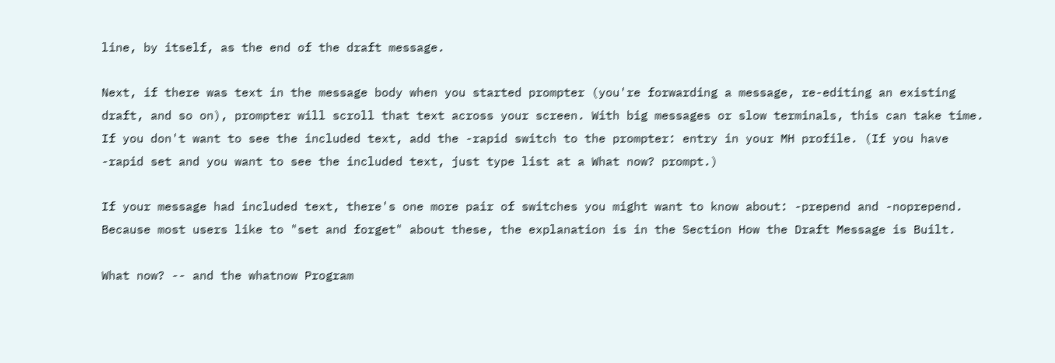line, by itself, as the end of the draft message.

Next, if there was text in the message body when you started prompter (you're forwarding a message, re-editing an existing draft, and so on), prompter will scroll that text across your screen. With big messages or slow terminals, this can take time. If you don't want to see the included text, add the -rapid switch to the prompter: entry in your MH profile. (If you have -rapid set and you want to see the included text, just type list at a What now? prompt.)

If your message had included text, there's one more pair of switches you might want to know about: -prepend and -noprepend. Because most users like to "set and forget" about these, the explanation is in the Section How the Draft Message is Built.

What now? -- and the whatnow Program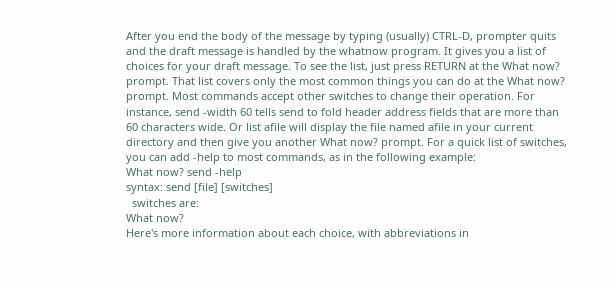After you end the body of the message by typing (usually) CTRL-D, prompter quits and the draft message is handled by the whatnow program. It gives you a list of choices for your draft message. To see the list, just press RETURN at the What now? prompt. That list covers only the most common things you can do at the What now? prompt. Most commands accept other switches to change their operation. For instance, send -width 60 tells send to fold header address fields that are more than 60 characters wide. Or list afile will display the file named afile in your current directory and then give you another What now? prompt. For a quick list of switches, you can add -help to most commands, as in the following example:
What now? send -help
syntax: send [file] [switches]
  switches are:
What now?
Here's more information about each choice, with abbreviations in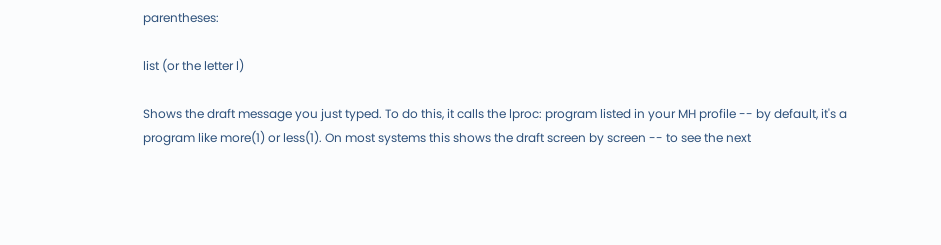parentheses:

list (or the letter l)

Shows the draft message you just typed. To do this, it calls the lproc: program listed in your MH profile -- by default, it's a program like more(1) or less(1). On most systems this shows the draft screen by screen -- to see the next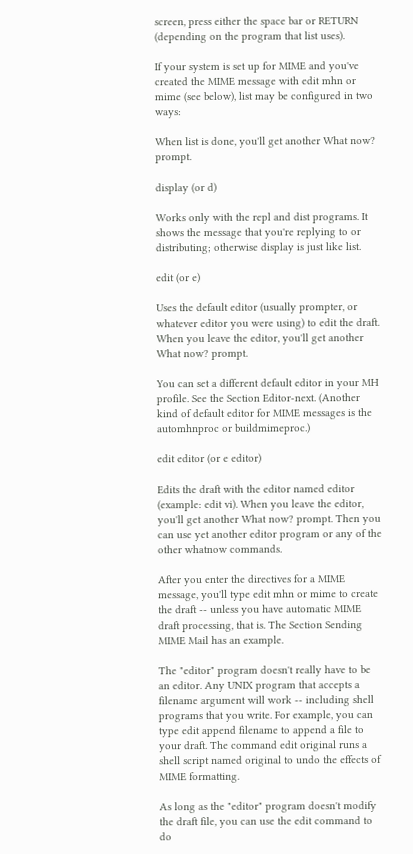screen, press either the space bar or RETURN (depending on the program that list uses).

If your system is set up for MIME and you've created the MIME message with edit mhn or mime (see below), list may be configured in two ways:

When list is done, you'll get another What now? prompt.

display (or d)

Works only with the repl and dist programs. It shows the message that you're replying to or distributing; otherwise display is just like list.

edit (or e)

Uses the default editor (usually prompter, or whatever editor you were using) to edit the draft. When you leave the editor, you'll get another What now? prompt.

You can set a different default editor in your MH profile. See the Section Editor-next. (Another kind of default editor for MIME messages is the automhnproc or buildmimeproc.)

edit editor (or e editor)

Edits the draft with the editor named editor (example: edit vi). When you leave the editor, you'll get another What now? prompt. Then you can use yet another editor program or any of the other whatnow commands.

After you enter the directives for a MIME message, you'll type edit mhn or mime to create the draft -- unless you have automatic MIME draft processing, that is. The Section Sending MIME Mail has an example.

The "editor" program doesn't really have to be an editor. Any UNIX program that accepts a filename argument will work -- including shell programs that you write. For example, you can type edit append filename to append a file to your draft. The command edit original runs a shell script named original to undo the effects of MIME formatting.

As long as the "editor" program doesn't modify the draft file, you can use the edit command to do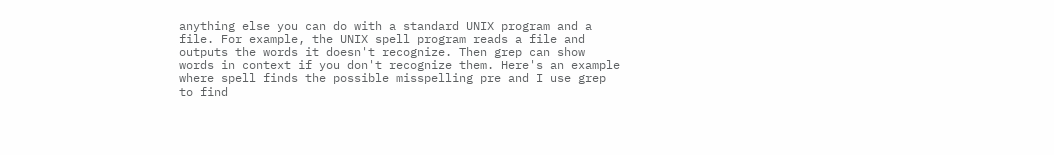anything else you can do with a standard UNIX program and a file. For example, the UNIX spell program reads a file and outputs the words it doesn't recognize. Then grep can show words in context if you don't recognize them. Here's an example where spell finds the possible misspelling pre and I use grep to find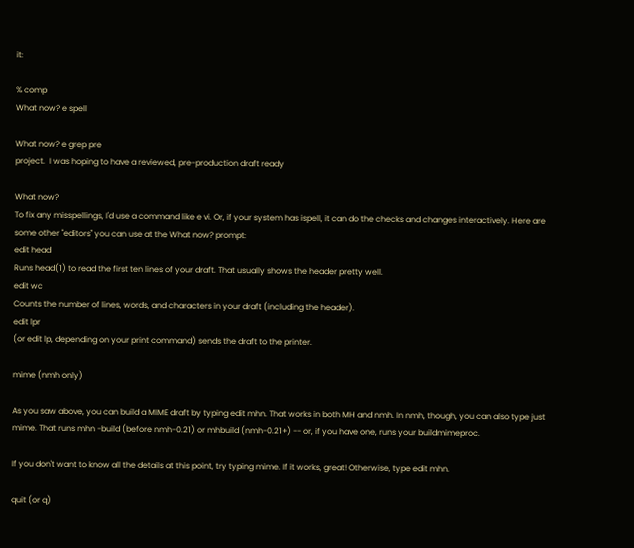it:

% comp
What now? e spell

What now? e grep pre
project.  I was hoping to have a reviewed, pre-production draft ready

What now?
To fix any misspellings, I'd use a command like e vi. Or, if your system has ispell, it can do the checks and changes interactively. Here are some other "editors" you can use at the What now? prompt:
edit head
Runs head(1) to read the first ten lines of your draft. That usually shows the header pretty well.
edit wc
Counts the number of lines, words, and characters in your draft (including the header).
edit lpr
(or edit lp, depending on your print command) sends the draft to the printer.

mime (nmh only)

As you saw above, you can build a MIME draft by typing edit mhn. That works in both MH and nmh. In nmh, though, you can also type just mime. That runs mhn -build (before nmh-0.21) or mhbuild (nmh-0.21+) -- or, if you have one, runs your buildmimeproc.

If you don't want to know all the details at this point, try typing mime. If it works, great! Otherwise, type edit mhn.

quit (or q)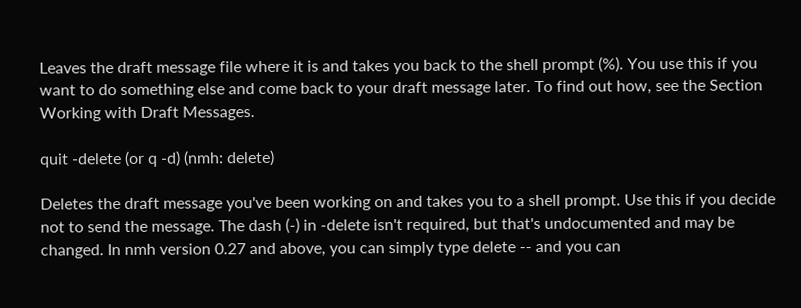Leaves the draft message file where it is and takes you back to the shell prompt (%). You use this if you want to do something else and come back to your draft message later. To find out how, see the Section Working with Draft Messages.

quit -delete (or q -d) (nmh: delete)

Deletes the draft message you've been working on and takes you to a shell prompt. Use this if you decide not to send the message. The dash (-) in -delete isn't required, but that's undocumented and may be changed. In nmh version 0.27 and above, you can simply type delete -- and you can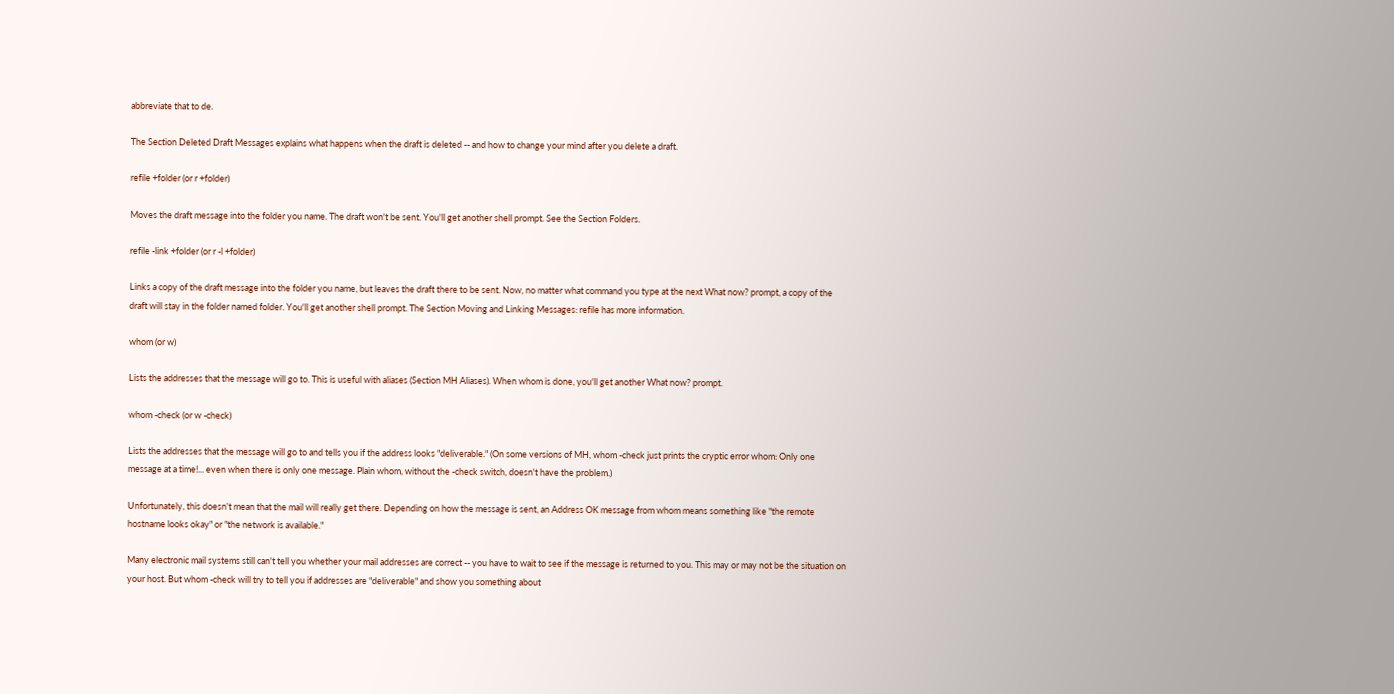abbreviate that to de.

The Section Deleted Draft Messages explains what happens when the draft is deleted -- and how to change your mind after you delete a draft.

refile +folder (or r +folder)

Moves the draft message into the folder you name. The draft won't be sent. You'll get another shell prompt. See the Section Folders.

refile -link +folder (or r -l +folder)

Links a copy of the draft message into the folder you name, but leaves the draft there to be sent. Now, no matter what command you type at the next What now? prompt, a copy of the draft will stay in the folder named folder. You'll get another shell prompt. The Section Moving and Linking Messages: refile has more information.

whom (or w)

Lists the addresses that the message will go to. This is useful with aliases (Section MH Aliases). When whom is done, you'll get another What now? prompt.

whom -check (or w -check)

Lists the addresses that the message will go to and tells you if the address looks "deliverable." (On some versions of MH, whom -check just prints the cryptic error whom: Only one message at a time!... even when there is only one message. Plain whom, without the -check switch, doesn't have the problem.)

Unfortunately, this doesn't mean that the mail will really get there. Depending on how the message is sent, an Address OK message from whom means something like "the remote hostname looks okay" or "the network is available."

Many electronic mail systems still can't tell you whether your mail addresses are correct -- you have to wait to see if the message is returned to you. This may or may not be the situation on your host. But whom -check will try to tell you if addresses are "deliverable" and show you something about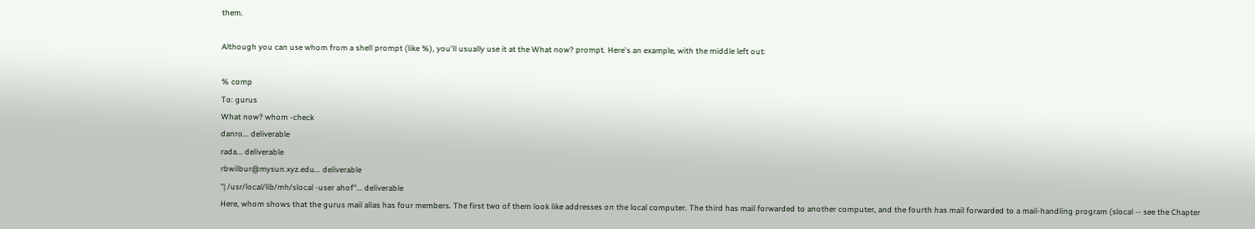them.

Although you can use whom from a shell prompt (like %), you'll usually use it at the What now? prompt. Here's an example, with the middle left out:

% comp
To: gurus
What now? whom -check
danro... deliverable
rada... deliverable
rbwilbur@mysun.xyz.edu... deliverable
"| /usr/local/lib/mh/slocal -user ahof"... deliverable
Here, whom shows that the gurus mail alias has four members. The first two of them look like addresses on the local computer. The third has mail forwarded to another computer, and the fourth has mail forwarded to a mail-handling program (slocal -- see the Chapter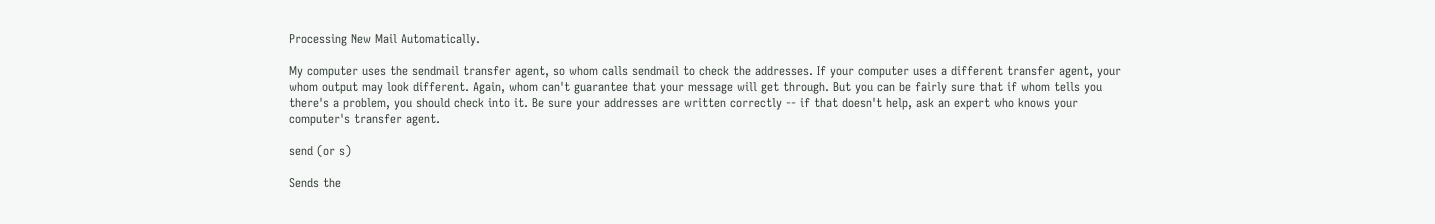Processing New Mail Automatically.

My computer uses the sendmail transfer agent, so whom calls sendmail to check the addresses. If your computer uses a different transfer agent, your whom output may look different. Again, whom can't guarantee that your message will get through. But you can be fairly sure that if whom tells you there's a problem, you should check into it. Be sure your addresses are written correctly -- if that doesn't help, ask an expert who knows your computer's transfer agent.

send (or s)

Sends the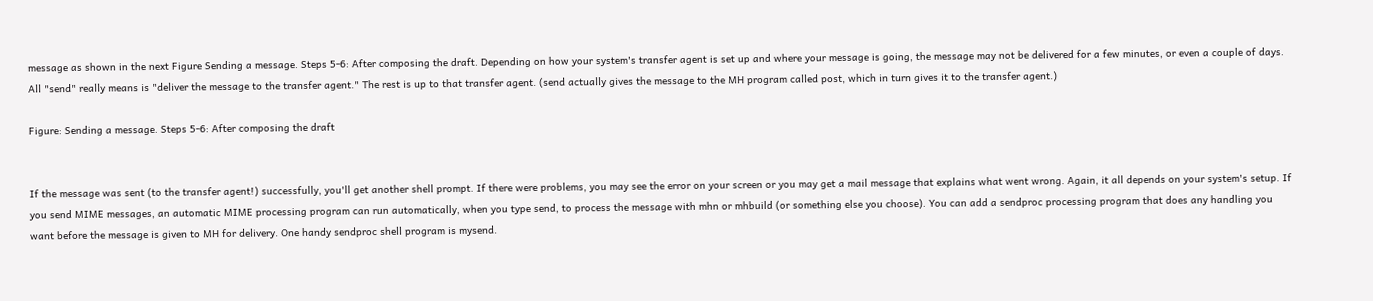message as shown in the next Figure Sending a message. Steps 5-6: After composing the draft. Depending on how your system's transfer agent is set up and where your message is going, the message may not be delivered for a few minutes, or even a couple of days. All "send" really means is "deliver the message to the transfer agent." The rest is up to that transfer agent. (send actually gives the message to the MH program called post, which in turn gives it to the transfer agent.)

Figure: Sending a message. Steps 5-6: After composing the draft


If the message was sent (to the transfer agent!) successfully, you'll get another shell prompt. If there were problems, you may see the error on your screen or you may get a mail message that explains what went wrong. Again, it all depends on your system's setup. If you send MIME messages, an automatic MIME processing program can run automatically, when you type send, to process the message with mhn or mhbuild (or something else you choose). You can add a sendproc processing program that does any handling you want before the message is given to MH for delivery. One handy sendproc shell program is mysend.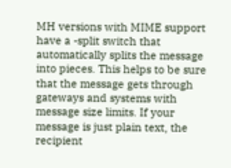MH versions with MIME support have a -split switch that automatically splits the message into pieces. This helps to be sure that the message gets through gateways and systems with message size limits. If your message is just plain text, the recipient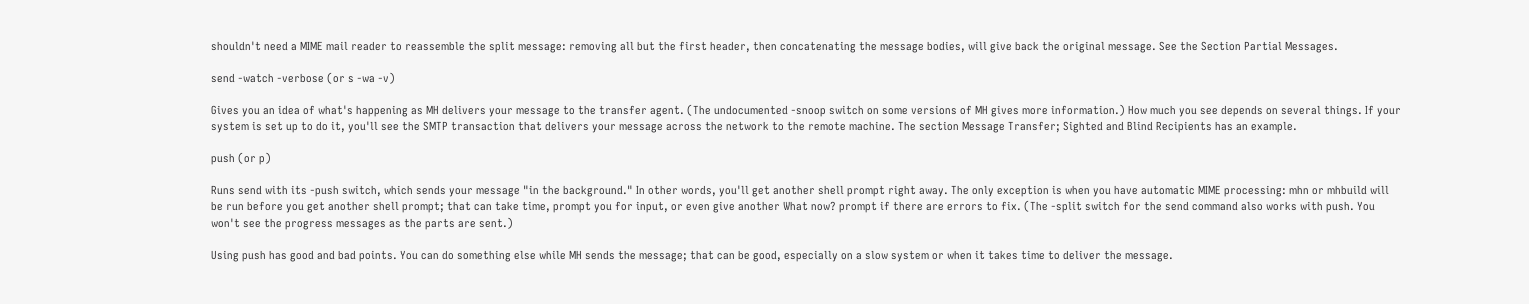shouldn't need a MIME mail reader to reassemble the split message: removing all but the first header, then concatenating the message bodies, will give back the original message. See the Section Partial Messages.

send -watch -verbose (or s -wa -v)

Gives you an idea of what's happening as MH delivers your message to the transfer agent. (The undocumented -snoop switch on some versions of MH gives more information.) How much you see depends on several things. If your system is set up to do it, you'll see the SMTP transaction that delivers your message across the network to the remote machine. The section Message Transfer; Sighted and Blind Recipients has an example.

push (or p)

Runs send with its -push switch, which sends your message "in the background." In other words, you'll get another shell prompt right away. The only exception is when you have automatic MIME processing: mhn or mhbuild will be run before you get another shell prompt; that can take time, prompt you for input, or even give another What now? prompt if there are errors to fix. (The -split switch for the send command also works with push. You won't see the progress messages as the parts are sent.)

Using push has good and bad points. You can do something else while MH sends the message; that can be good, especially on a slow system or when it takes time to deliver the message.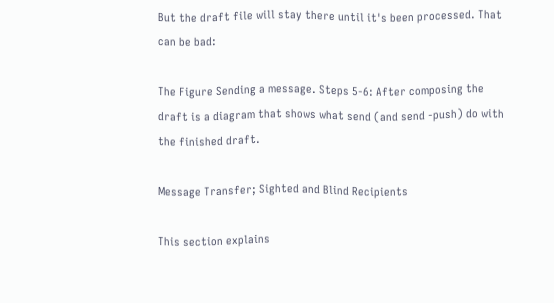But the draft file will stay there until it's been processed. That can be bad:

The Figure Sending a message. Steps 5-6: After composing the draft is a diagram that shows what send (and send -push) do with the finished draft.

Message Transfer; Sighted and Blind Recipients

This section explains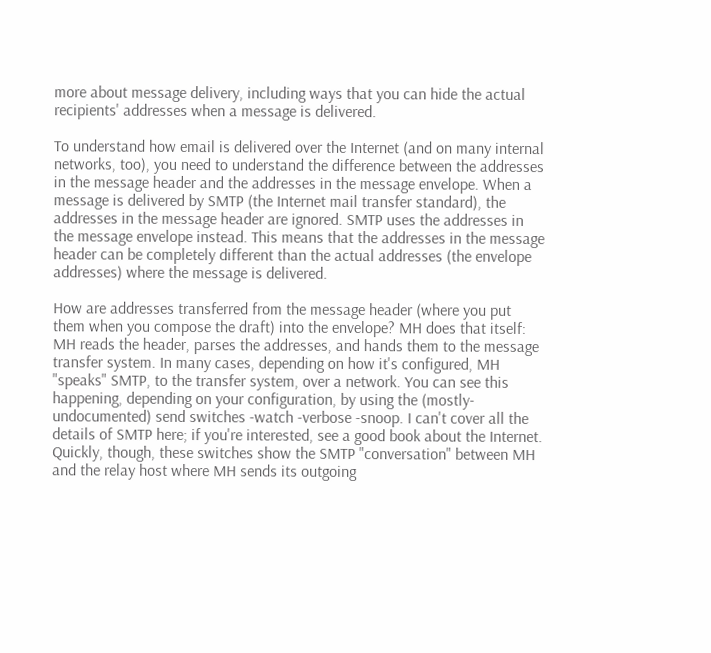more about message delivery, including ways that you can hide the actual recipients' addresses when a message is delivered.

To understand how email is delivered over the Internet (and on many internal networks, too), you need to understand the difference between the addresses in the message header and the addresses in the message envelope. When a message is delivered by SMTP (the Internet mail transfer standard), the addresses in the message header are ignored. SMTP uses the addresses in the message envelope instead. This means that the addresses in the message header can be completely different than the actual addresses (the envelope addresses) where the message is delivered.

How are addresses transferred from the message header (where you put them when you compose the draft) into the envelope? MH does that itself: MH reads the header, parses the addresses, and hands them to the message transfer system. In many cases, depending on how it's configured, MH "speaks" SMTP, to the transfer system, over a network. You can see this happening, depending on your configuration, by using the (mostly-undocumented) send switches -watch -verbose -snoop. I can't cover all the details of SMTP here; if you're interested, see a good book about the Internet. Quickly, though, these switches show the SMTP "conversation" between MH and the relay host where MH sends its outgoing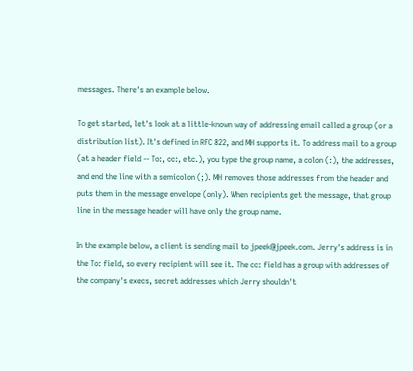messages. There's an example below.

To get started, let's look at a little-known way of addressing email called a group (or a distribution list). It's defined in RFC 822, and MH supports it. To address mail to a group (at a header field -- To:, cc:, etc.), you type the group name, a colon (:), the addresses, and end the line with a semicolon (;). MH removes those addresses from the header and puts them in the message envelope (only). When recipients get the message, that group line in the message header will have only the group name.

In the example below, a client is sending mail to jpeek@jpeek.com. Jerry's address is in the To: field, so every recipient will see it. The cc: field has a group with addresses of the company's execs, secret addresses which Jerry shouldn't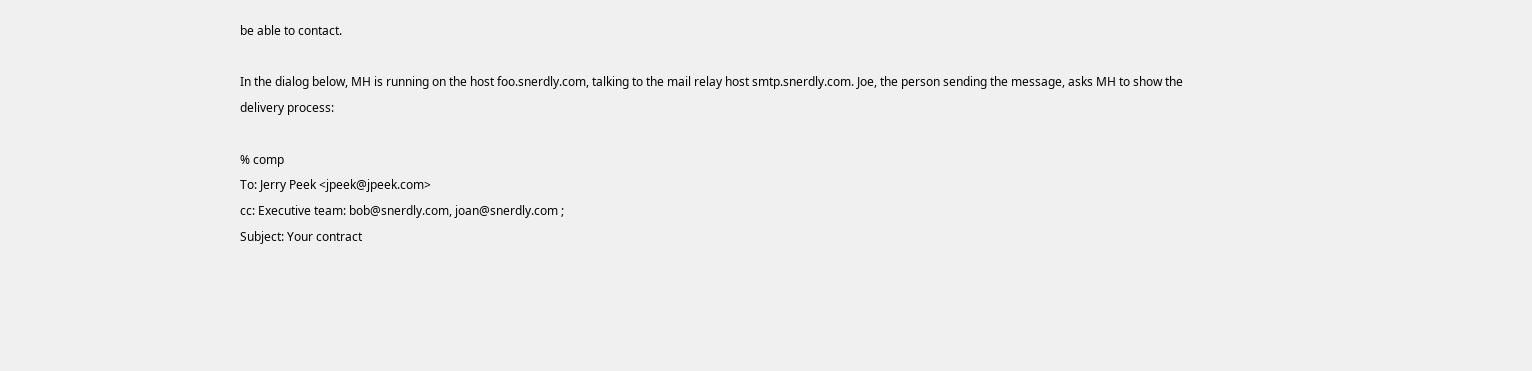be able to contact.

In the dialog below, MH is running on the host foo.snerdly.com, talking to the mail relay host smtp.snerdly.com. Joe, the person sending the message, asks MH to show the delivery process:

% comp
To: Jerry Peek <jpeek@jpeek.com>
cc: Executive team: bob@snerdly.com, joan@snerdly.com ;
Subject: Your contract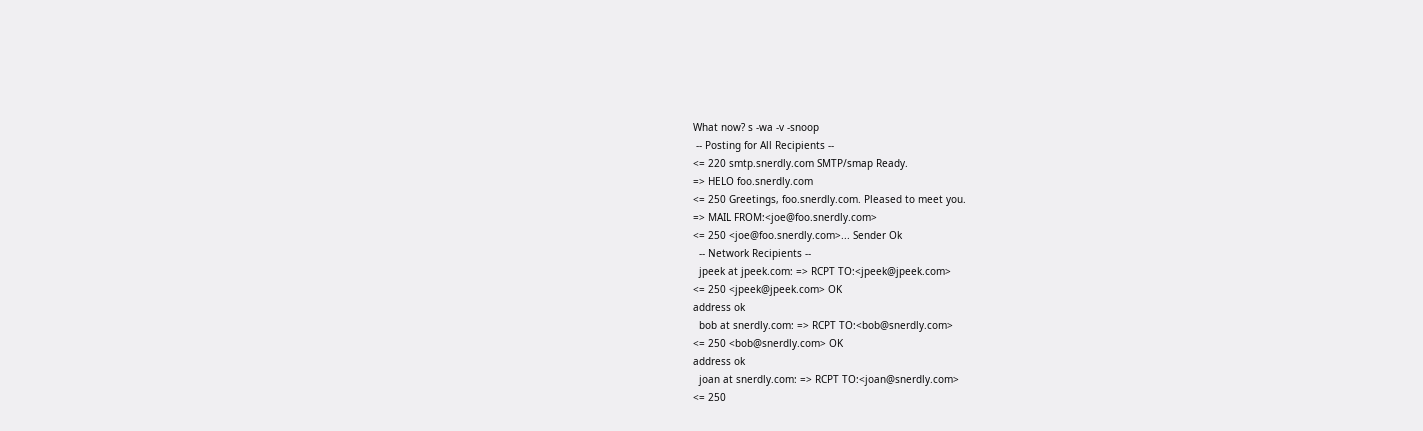What now? s -wa -v -snoop
 -- Posting for All Recipients --
<= 220 smtp.snerdly.com SMTP/smap Ready.
=> HELO foo.snerdly.com
<= 250 Greetings, foo.snerdly.com. Pleased to meet you.
=> MAIL FROM:<joe@foo.snerdly.com>
<= 250 <joe@foo.snerdly.com>... Sender Ok
  -- Network Recipients --
  jpeek at jpeek.com: => RCPT TO:<jpeek@jpeek.com>
<= 250 <jpeek@jpeek.com> OK
address ok
  bob at snerdly.com: => RCPT TO:<bob@snerdly.com>
<= 250 <bob@snerdly.com> OK
address ok
  joan at snerdly.com: => RCPT TO:<joan@snerdly.com>
<= 250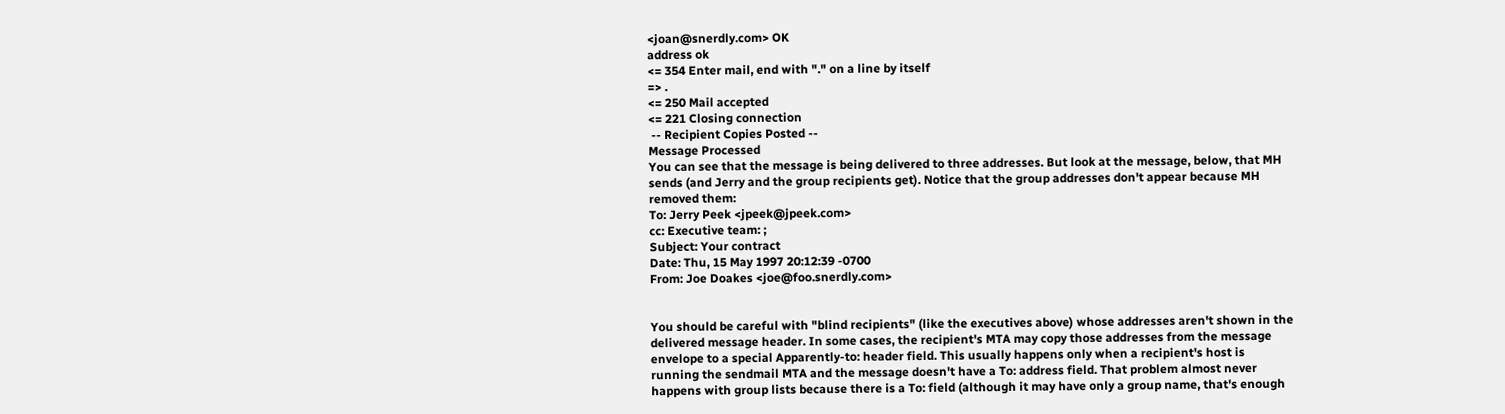<joan@snerdly.com> OK
address ok
<= 354 Enter mail, end with "." on a line by itself
=> .
<= 250 Mail accepted
<= 221 Closing connection
 -- Recipient Copies Posted --
Message Processed
You can see that the message is being delivered to three addresses. But look at the message, below, that MH sends (and Jerry and the group recipients get). Notice that the group addresses don't appear because MH removed them:
To: Jerry Peek <jpeek@jpeek.com>
cc: Executive team: ;
Subject: Your contract
Date: Thu, 15 May 1997 20:12:39 -0700
From: Joe Doakes <joe@foo.snerdly.com>


You should be careful with "blind recipients" (like the executives above) whose addresses aren't shown in the delivered message header. In some cases, the recipient's MTA may copy those addresses from the message envelope to a special Apparently-to: header field. This usually happens only when a recipient's host is running the sendmail MTA and the message doesn't have a To: address field. That problem almost never happens with group lists because there is a To: field (although it may have only a group name, that's enough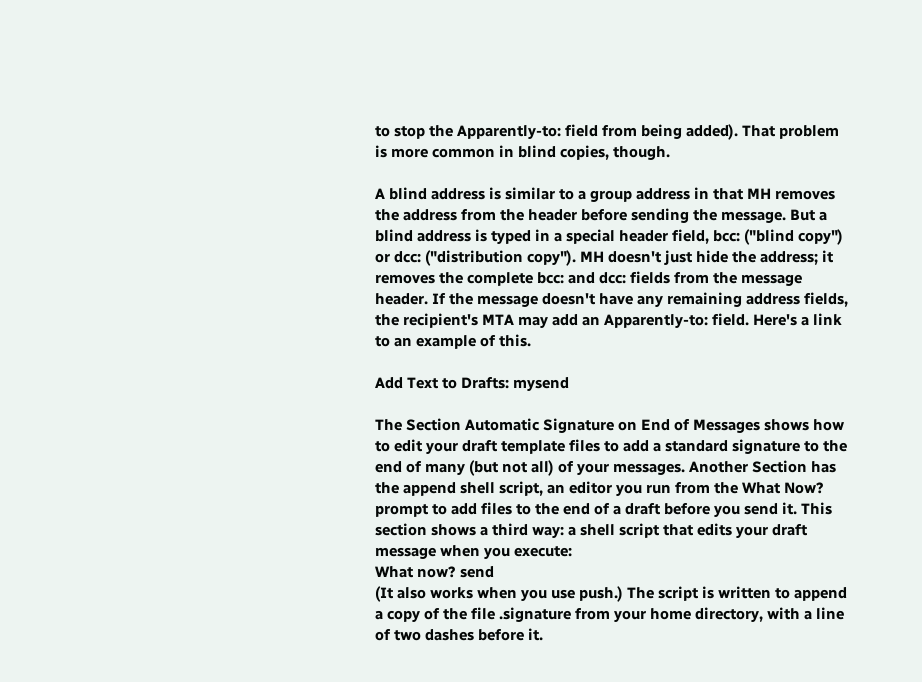to stop the Apparently-to: field from being added). That problem is more common in blind copies, though.

A blind address is similar to a group address in that MH removes the address from the header before sending the message. But a blind address is typed in a special header field, bcc: ("blind copy") or dcc: ("distribution copy"). MH doesn't just hide the address; it removes the complete bcc: and dcc: fields from the message header. If the message doesn't have any remaining address fields, the recipient's MTA may add an Apparently-to: field. Here's a link to an example of this.

Add Text to Drafts: mysend

The Section Automatic Signature on End of Messages shows how to edit your draft template files to add a standard signature to the end of many (but not all) of your messages. Another Section has the append shell script, an editor you run from the What Now? prompt to add files to the end of a draft before you send it. This section shows a third way: a shell script that edits your draft message when you execute:
What now? send
(It also works when you use push.) The script is written to append a copy of the file .signature from your home directory, with a line of two dashes before it.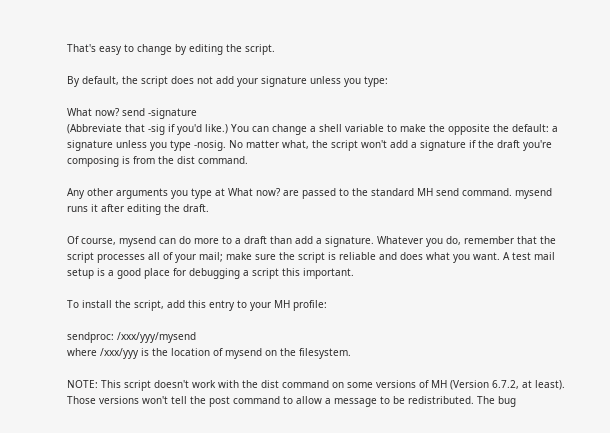That's easy to change by editing the script.

By default, the script does not add your signature unless you type:

What now? send -signature
(Abbreviate that -sig if you'd like.) You can change a shell variable to make the opposite the default: a signature unless you type -nosig. No matter what, the script won't add a signature if the draft you're composing is from the dist command.

Any other arguments you type at What now? are passed to the standard MH send command. mysend runs it after editing the draft.

Of course, mysend can do more to a draft than add a signature. Whatever you do, remember that the script processes all of your mail; make sure the script is reliable and does what you want. A test mail setup is a good place for debugging a script this important.

To install the script, add this entry to your MH profile:

sendproc: /xxx/yyy/mysend
where /xxx/yyy is the location of mysend on the filesystem.

NOTE: This script doesn't work with the dist command on some versions of MH (Version 6.7.2, at least). Those versions won't tell the post command to allow a message to be redistributed. The bug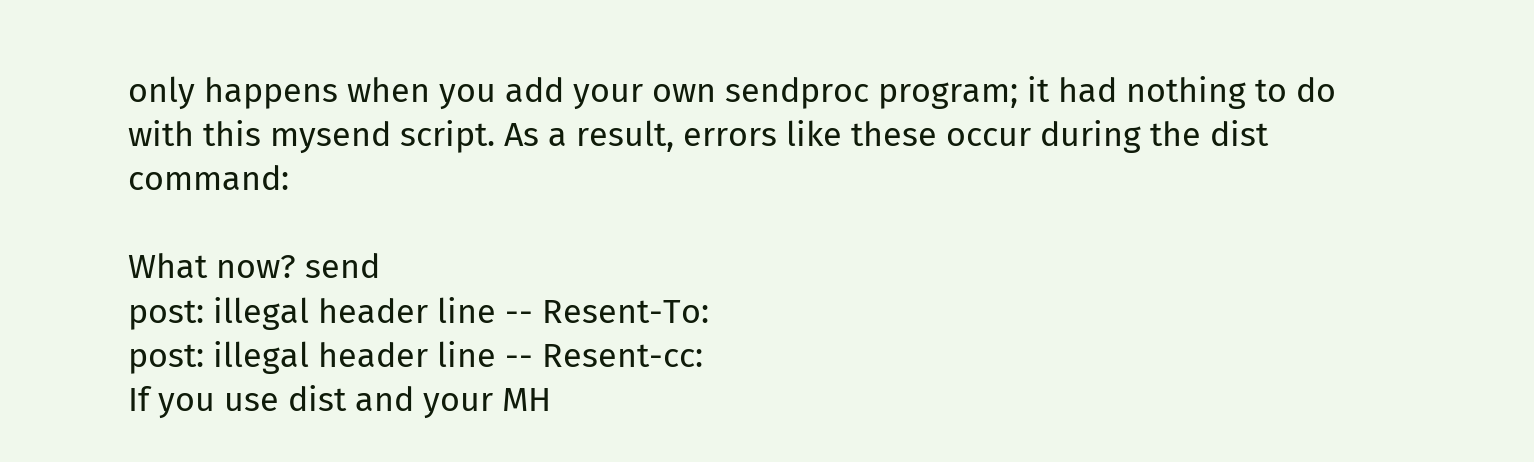only happens when you add your own sendproc program; it had nothing to do with this mysend script. As a result, errors like these occur during the dist command:

What now? send
post: illegal header line -- Resent-To:
post: illegal header line -- Resent-cc:
If you use dist and your MH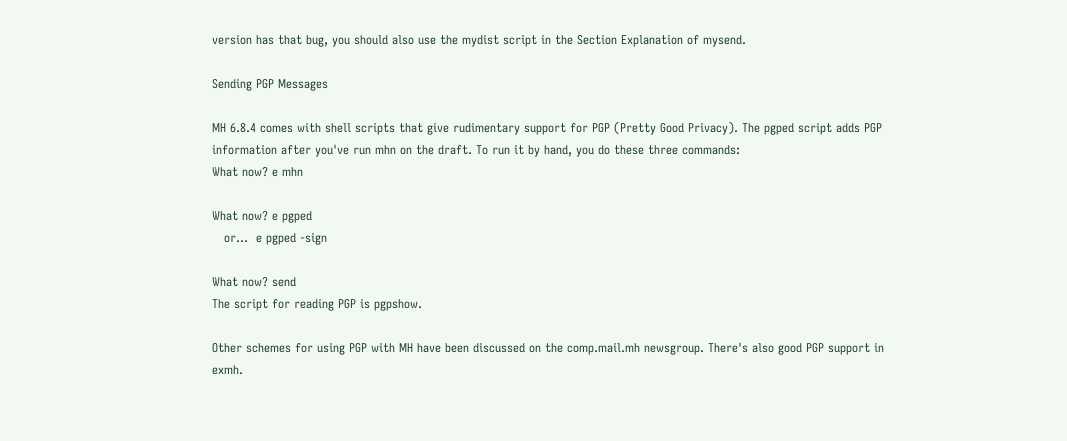version has that bug, you should also use the mydist script in the Section Explanation of mysend.

Sending PGP Messages

MH 6.8.4 comes with shell scripts that give rudimentary support for PGP (Pretty Good Privacy). The pgped script adds PGP information after you've run mhn on the draft. To run it by hand, you do these three commands:
What now? e mhn

What now? e pgped
   or...  e pgped -sign

What now? send
The script for reading PGP is pgpshow.

Other schemes for using PGP with MH have been discussed on the comp.mail.mh newsgroup. There's also good PGP support in exmh.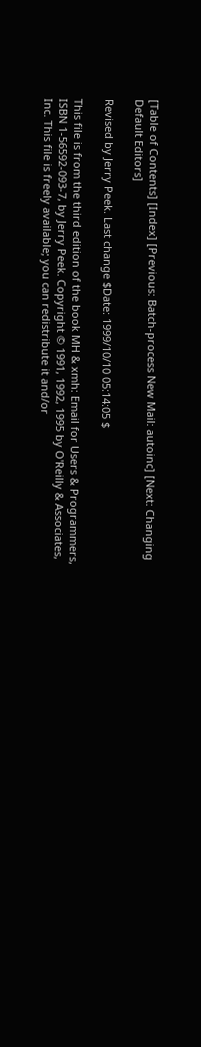[Table of Contents] [Index] [Previous: Batch-process New Mail: autoinc] [Next: Changing Default Editors]

Revised by Jerry Peek. Last change $Date: 1999/10/10 05:14:05 $

This file is from the third edition of the book MH & xmh: Email for Users & Programmers, ISBN 1-56592-093-7, by Jerry Peek. Copyright © 1991, 1992, 1995 by O'Reilly & Associates, Inc. This file is freely available; you can redistribute it and/or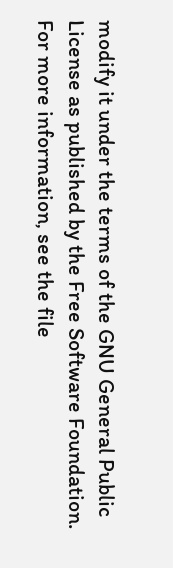modify it under the terms of the GNU General Public License as published by the Free Software Foundation. For more information, see the file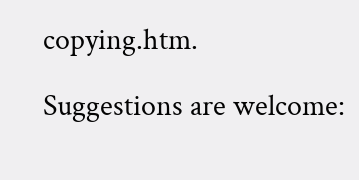copying.htm.

Suggestions are welcome: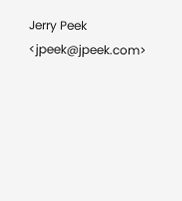Jerry Peek <jpeek@jpeek.com>